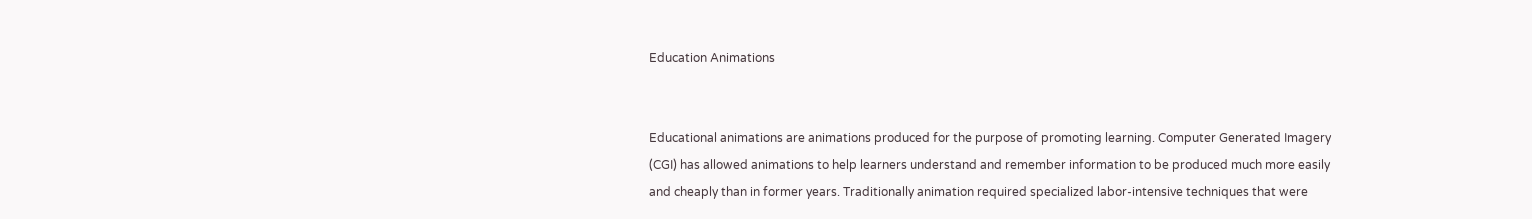Education Animations


Educational animations are animations produced for the purpose of promoting learning. Computer Generated Imagery (CGI) has allowed animations to help learners understand and remember information to be produced much more easily and cheaply than in former years. Traditionally animation required specialized labor-intensive techniques that were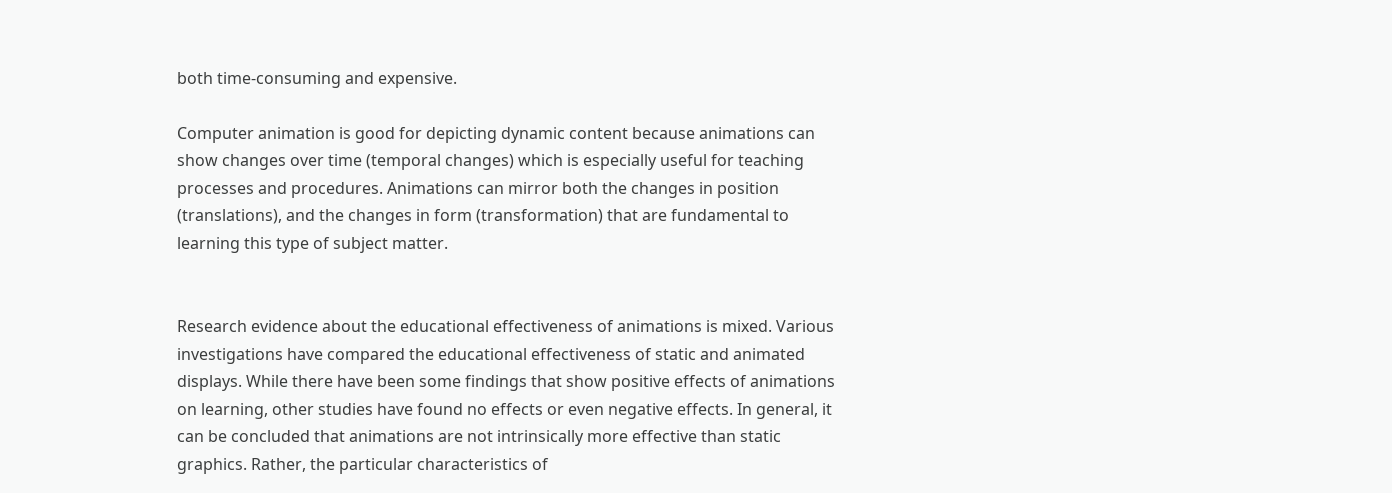both time-consuming and expensive.

Computer animation is good for depicting dynamic content because animations can show changes over time (temporal changes) which is especially useful for teaching processes and procedures. Animations can mirror both the changes in position (translations), and the changes in form (transformation) that are fundamental to learning this type of subject matter.


Research evidence about the educational effectiveness of animations is mixed. Various investigations have compared the educational effectiveness of static and animated displays. While there have been some findings that show positive effects of animations on learning, other studies have found no effects or even negative effects. In general, it can be concluded that animations are not intrinsically more effective than static graphics. Rather, the particular characteristics of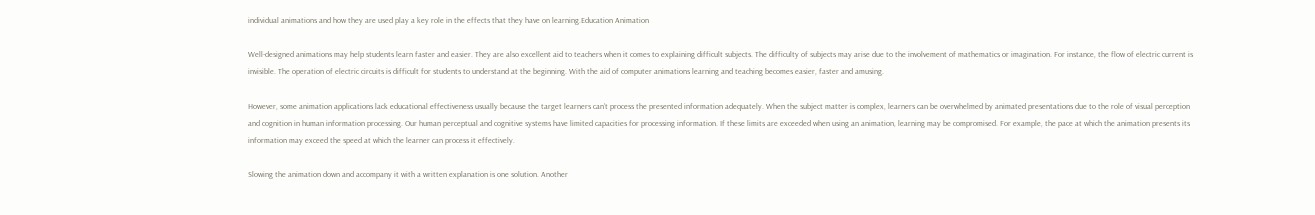individual animations and how they are used play a key role in the effects that they have on learning.Education Animation

Well-designed animations may help students learn faster and easier. They are also excellent aid to teachers when it comes to explaining difficult subjects. The difficulty of subjects may arise due to the involvement of mathematics or imagination. For instance, the flow of electric current is invisible. The operation of electric circuits is difficult for students to understand at the beginning. With the aid of computer animations learning and teaching becomes easier, faster and amusing.

However, some animation applications lack educational effectiveness usually because the target learners can’t process the presented information adequately. When the subject matter is complex, learners can be overwhelmed by animated presentations due to the role of visual perception and cognition in human information processing. Our human perceptual and cognitive systems have limited capacities for processing information. If these limits are exceeded when using an animation, learning may be compromised. For example, the pace at which the animation presents its information may exceed the speed at which the learner can process it effectively.

Slowing the animation down and accompany it with a written explanation is one solution. Another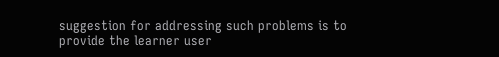suggestion for addressing such problems is to provide the learner user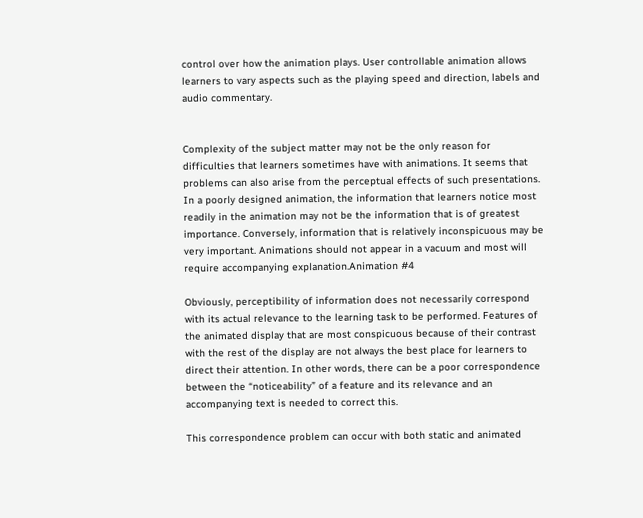control over how the animation plays. User controllable animation allows learners to vary aspects such as the playing speed and direction, labels and audio commentary.


Complexity of the subject matter may not be the only reason for difficulties that learners sometimes have with animations. It seems that problems can also arise from the perceptual effects of such presentations. In a poorly designed animation, the information that learners notice most readily in the animation may not be the information that is of greatest importance. Conversely, information that is relatively inconspicuous may be very important. Animations should not appear in a vacuum and most will require accompanying explanation.Animation #4

Obviously, perceptibility of information does not necessarily correspond with its actual relevance to the learning task to be performed. Features of the animated display that are most conspicuous because of their contrast with the rest of the display are not always the best place for learners to direct their attention. In other words, there can be a poor correspondence between the “noticeability” of a feature and its relevance and an accompanying text is needed to correct this.

This correspondence problem can occur with both static and animated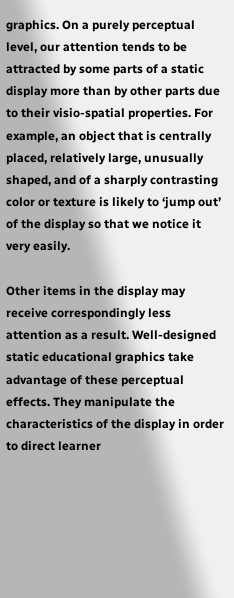graphics. On a purely perceptual level, our attention tends to be attracted by some parts of a static display more than by other parts due to their visio-spatial properties. For example, an object that is centrally placed, relatively large, unusually shaped, and of a sharply contrasting color or texture is likely to ‘jump out’ of the display so that we notice it very easily.

Other items in the display may receive correspondingly less attention as a result. Well-designed static educational graphics take advantage of these perceptual effects. They manipulate the characteristics of the display in order to direct learner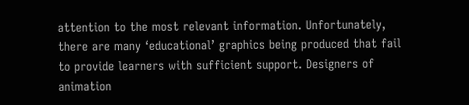attention to the most relevant information. Unfortunately, there are many ‘educational’ graphics being produced that fail to provide learners with sufficient support. Designers of animation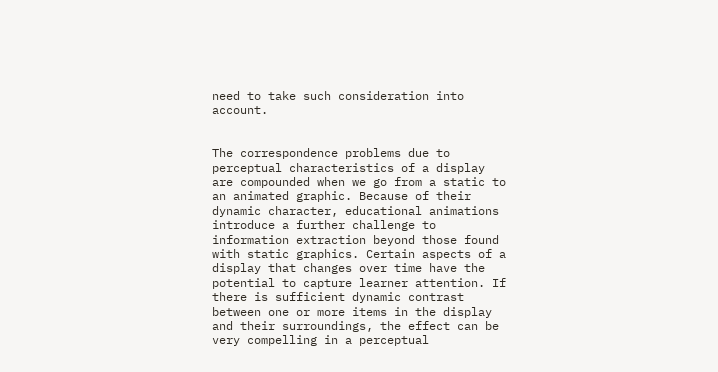need to take such consideration into account.


The correspondence problems due to perceptual characteristics of a display are compounded when we go from a static to an animated graphic. Because of their dynamic character, educational animations introduce a further challenge to information extraction beyond those found with static graphics. Certain aspects of a display that changes over time have the potential to capture learner attention. If there is sufficient dynamic contrast between one or more items in the display and their surroundings, the effect can be very compelling in a perceptual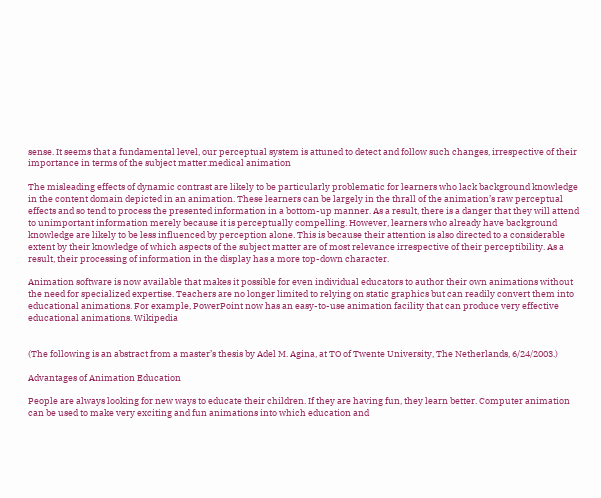sense. It seems that a fundamental level, our perceptual system is attuned to detect and follow such changes, irrespective of their importance in terms of the subject matter.medical animation

The misleading effects of dynamic contrast are likely to be particularly problematic for learners who lack background knowledge in the content domain depicted in an animation. These learners can be largely in the thrall of the animation’s raw perceptual effects and so tend to process the presented information in a bottom-up manner. As a result, there is a danger that they will attend to unimportant information merely because it is perceptually compelling. However, learners who already have background knowledge are likely to be less influenced by perception alone. This is because their attention is also directed to a considerable extent by their knowledge of which aspects of the subject matter are of most relevance irrespective of their perceptibility. As a result, their processing of information in the display has a more top-down character.

Animation software is now available that makes it possible for even individual educators to author their own animations without the need for specialized expertise. Teachers are no longer limited to relying on static graphics but can readily convert them into educational animations. For example, PowerPoint now has an easy-to-use animation facility that can produce very effective educational animations. Wikipedia


(The following is an abstract from a master’s thesis by Adel M. Agina, at TO of Twente University, The Netherlands, 6/24/2003.)

Advantages of Animation Education

People are always looking for new ways to educate their children. If they are having fun, they learn better. Computer animation can be used to make very exciting and fun animations into which education and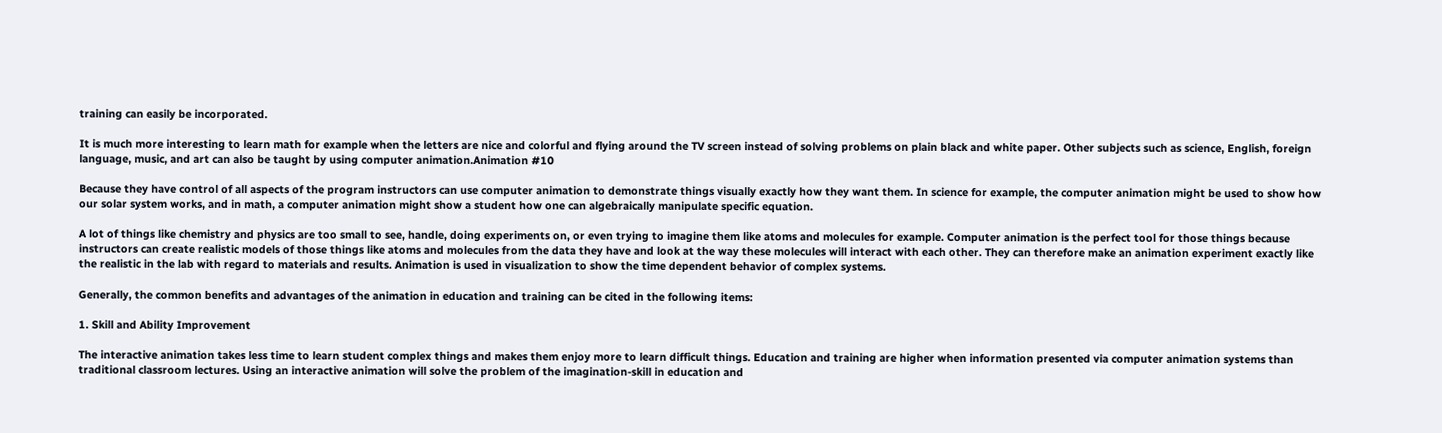training can easily be incorporated.

It is much more interesting to learn math for example when the letters are nice and colorful and flying around the TV screen instead of solving problems on plain black and white paper. Other subjects such as science, English, foreign language, music, and art can also be taught by using computer animation.Animation #10

Because they have control of all aspects of the program instructors can use computer animation to demonstrate things visually exactly how they want them. In science for example, the computer animation might be used to show how our solar system works, and in math, a computer animation might show a student how one can algebraically manipulate specific equation.

A lot of things like chemistry and physics are too small to see, handle, doing experiments on, or even trying to imagine them like atoms and molecules for example. Computer animation is the perfect tool for those things because instructors can create realistic models of those things like atoms and molecules from the data they have and look at the way these molecules will interact with each other. They can therefore make an animation experiment exactly like the realistic in the lab with regard to materials and results. Animation is used in visualization to show the time dependent behavior of complex systems.

Generally, the common benefits and advantages of the animation in education and training can be cited in the following items:

1. Skill and Ability Improvement

The interactive animation takes less time to learn student complex things and makes them enjoy more to learn difficult things. Education and training are higher when information presented via computer animation systems than traditional classroom lectures. Using an interactive animation will solve the problem of the imagination-skill in education and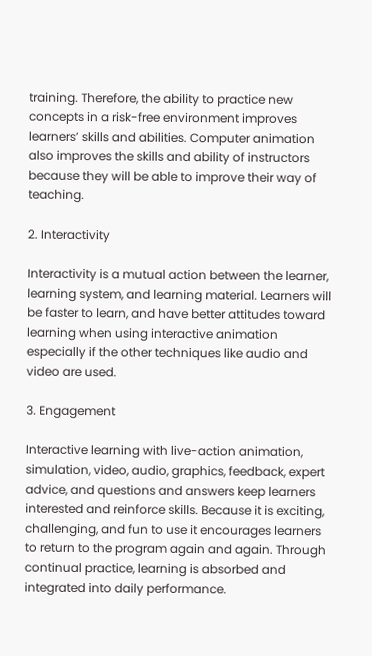training. Therefore, the ability to practice new concepts in a risk-free environment improves learners’ skills and abilities. Computer animation also improves the skills and ability of instructors because they will be able to improve their way of teaching.

2. Interactivity

Interactivity is a mutual action between the learner, learning system, and learning material. Learners will be faster to learn, and have better attitudes toward learning when using interactive animation especially if the other techniques like audio and video are used.

3. Engagement

Interactive learning with live-action animation, simulation, video, audio, graphics, feedback, expert advice, and questions and answers keep learners interested and reinforce skills. Because it is exciting, challenging, and fun to use it encourages learners to return to the program again and again. Through continual practice, learning is absorbed and integrated into daily performance.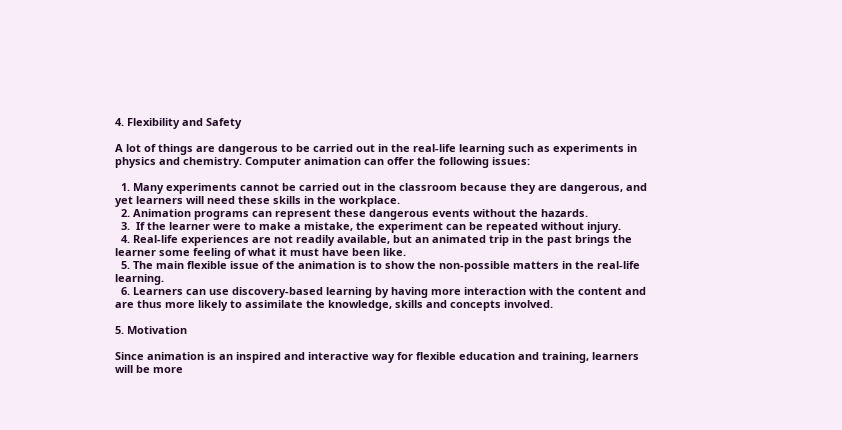4. Flexibility and Safety

A lot of things are dangerous to be carried out in the real-life learning such as experiments in physics and chemistry. Computer animation can offer the following issues:

  1. Many experiments cannot be carried out in the classroom because they are dangerous, and yet learners will need these skills in the workplace.
  2. Animation programs can represent these dangerous events without the hazards.
  3.  If the learner were to make a mistake, the experiment can be repeated without injury.
  4. Real-life experiences are not readily available, but an animated trip in the past brings the learner some feeling of what it must have been like.
  5. The main flexible issue of the animation is to show the non-possible matters in the real-life learning.
  6. Learners can use discovery-based learning by having more interaction with the content and are thus more likely to assimilate the knowledge, skills and concepts involved.

5. Motivation

Since animation is an inspired and interactive way for flexible education and training, learners will be more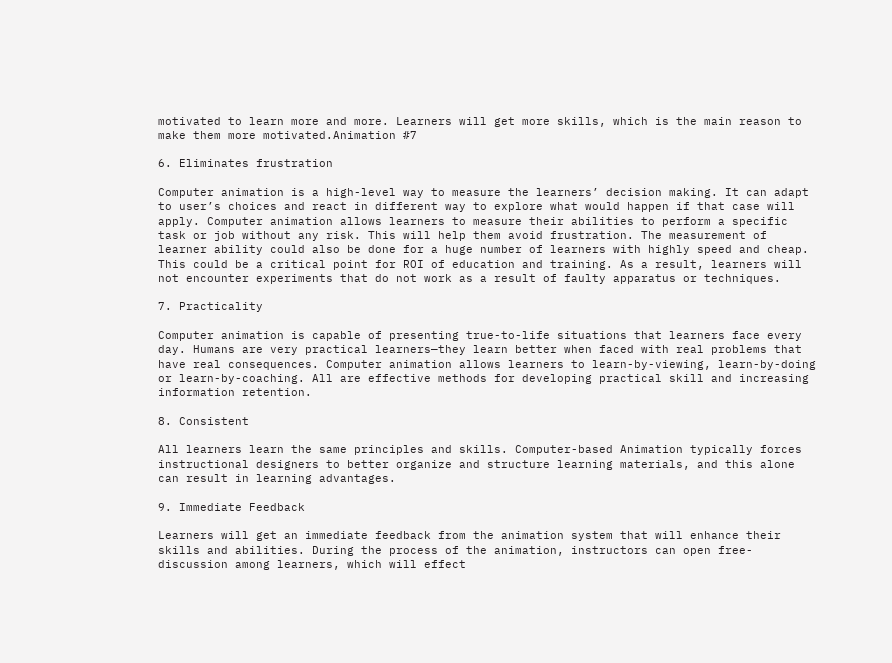motivated to learn more and more. Learners will get more skills, which is the main reason to make them more motivated.Animation #7

6. Eliminates frustration

Computer animation is a high-level way to measure the learners’ decision making. It can adapt to user’s choices and react in different way to explore what would happen if that case will apply. Computer animation allows learners to measure their abilities to perform a specific task or job without any risk. This will help them avoid frustration. The measurement of learner ability could also be done for a huge number of learners with highly speed and cheap. This could be a critical point for ROI of education and training. As a result, learners will not encounter experiments that do not work as a result of faulty apparatus or techniques.

7. Practicality

Computer animation is capable of presenting true-to-life situations that learners face every day. Humans are very practical learners—they learn better when faced with real problems that have real consequences. Computer animation allows learners to learn-by-viewing, learn-by-doing or learn-by-coaching. All are effective methods for developing practical skill and increasing information retention.

8. Consistent

All learners learn the same principles and skills. Computer-based Animation typically forces instructional designers to better organize and structure learning materials, and this alone can result in learning advantages.

9. Immediate Feedback

Learners will get an immediate feedback from the animation system that will enhance their skills and abilities. During the process of the animation, instructors can open free-discussion among learners, which will effect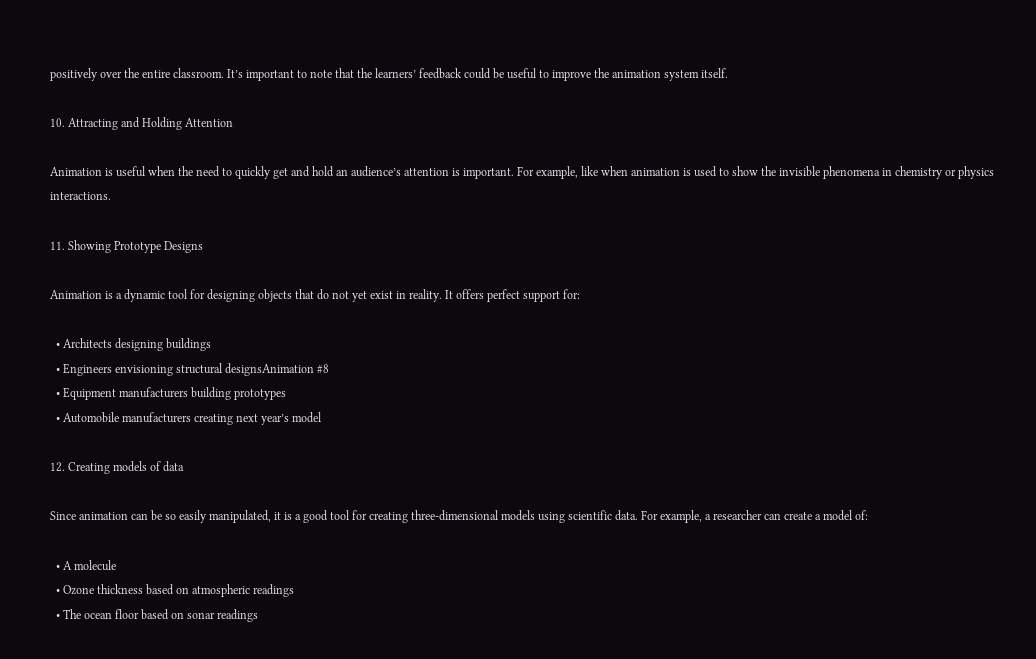positively over the entire classroom. It’s important to note that the learners’ feedback could be useful to improve the animation system itself.

10. Attracting and Holding Attention

Animation is useful when the need to quickly get and hold an audience’s attention is important. For example, like when animation is used to show the invisible phenomena in chemistry or physics interactions.

11. Showing Prototype Designs

Animation is a dynamic tool for designing objects that do not yet exist in reality. It offers perfect support for:

  • Architects designing buildings
  • Engineers envisioning structural designsAnimation #8
  • Equipment manufacturers building prototypes
  • Automobile manufacturers creating next year’s model

12. Creating models of data

Since animation can be so easily manipulated, it is a good tool for creating three-dimensional models using scientific data. For example, a researcher can create a model of:

  • A molecule
  • Ozone thickness based on atmospheric readings
  • The ocean floor based on sonar readings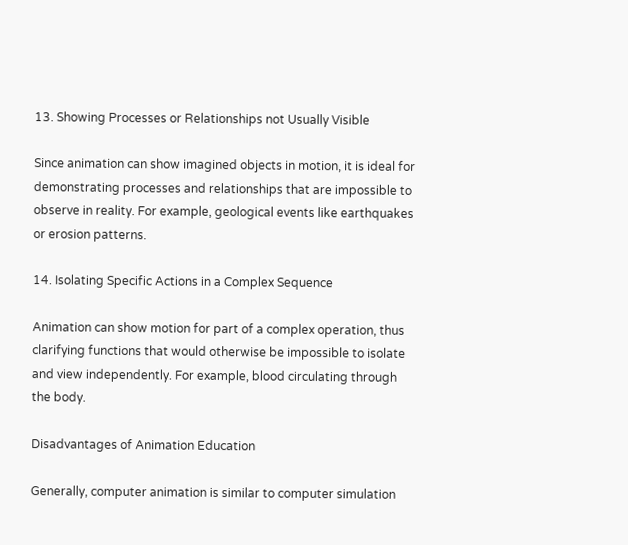13. Showing Processes or Relationships not Usually Visible

Since animation can show imagined objects in motion, it is ideal for demonstrating processes and relationships that are impossible to observe in reality. For example, geological events like earthquakes or erosion patterns.

14. Isolating Specific Actions in a Complex Sequence

Animation can show motion for part of a complex operation, thus clarifying functions that would otherwise be impossible to isolate and view independently. For example, blood circulating through the body.

Disadvantages of Animation Education

Generally, computer animation is similar to computer simulation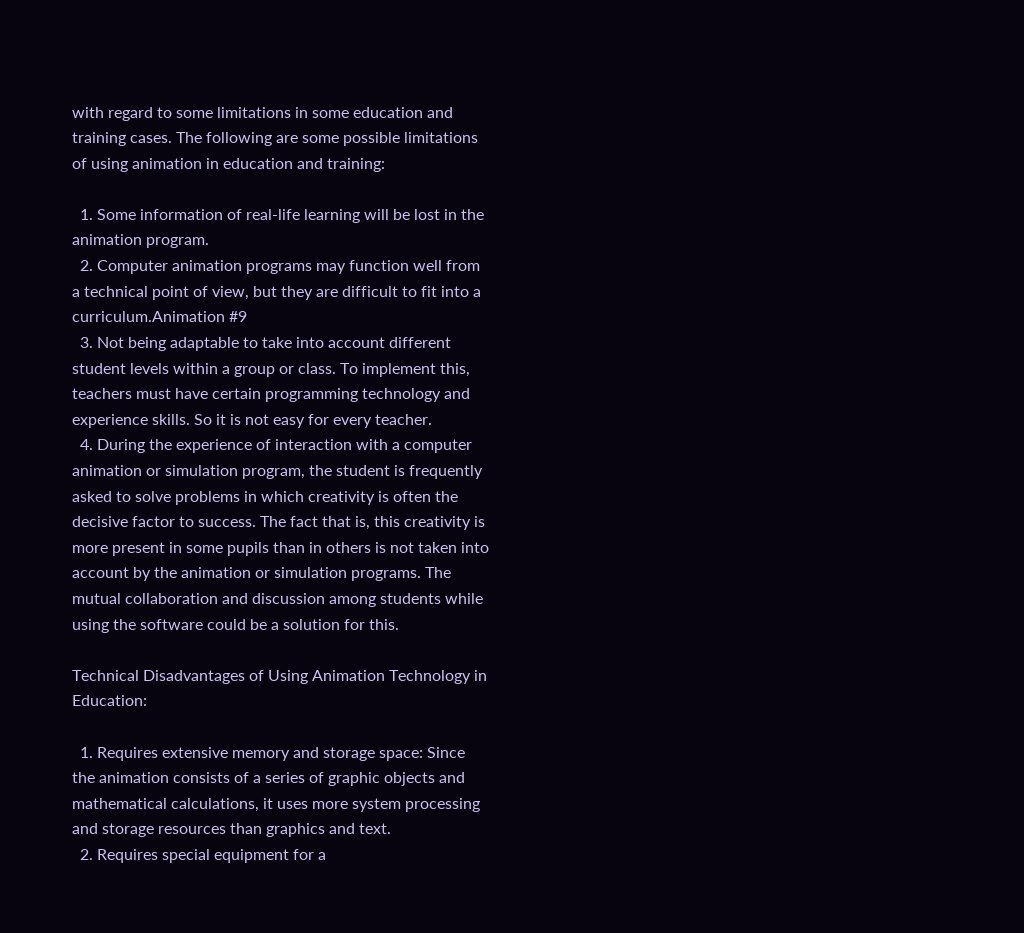with regard to some limitations in some education and training cases. The following are some possible limitations of using animation in education and training:

  1. Some information of real-life learning will be lost in the animation program.
  2. Computer animation programs may function well from a technical point of view, but they are difficult to fit into a curriculum.Animation #9
  3. Not being adaptable to take into account different student levels within a group or class. To implement this, teachers must have certain programming technology and experience skills. So it is not easy for every teacher.
  4. During the experience of interaction with a computer animation or simulation program, the student is frequently asked to solve problems in which creativity is often the decisive factor to success. The fact that is, this creativity is more present in some pupils than in others is not taken into account by the animation or simulation programs. The mutual collaboration and discussion among students while using the software could be a solution for this.

Technical Disadvantages of Using Animation Technology in Education:

  1. Requires extensive memory and storage space: Since the animation consists of a series of graphic objects and mathematical calculations, it uses more system processing and storage resources than graphics and text.
  2. Requires special equipment for a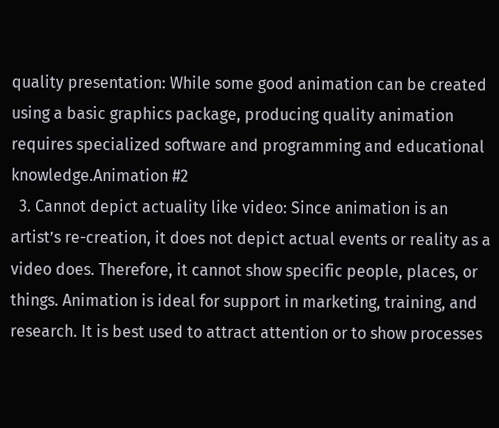quality presentation: While some good animation can be created using a basic graphics package, producing quality animation requires specialized software and programming and educational knowledge.Animation #2
  3. Cannot depict actuality like video: Since animation is an artist’s re-creation, it does not depict actual events or reality as a video does. Therefore, it cannot show specific people, places, or things. Animation is ideal for support in marketing, training, and research. It is best used to attract attention or to show processes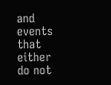and events that either do not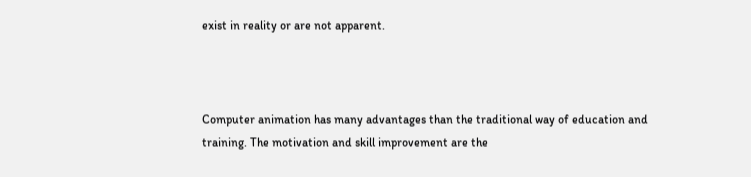exist in reality or are not apparent.



Computer animation has many advantages than the traditional way of education and training. The motivation and skill improvement are the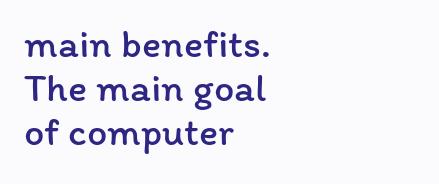main benefits. The main goal of computer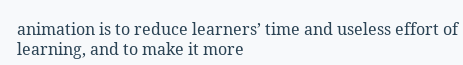animation is to reduce learners’ time and useless effort of learning, and to make it more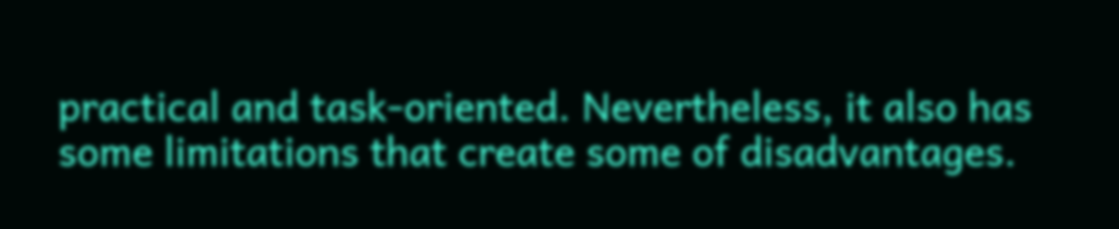practical and task-oriented. Nevertheless, it also has some limitations that create some of disadvantages.